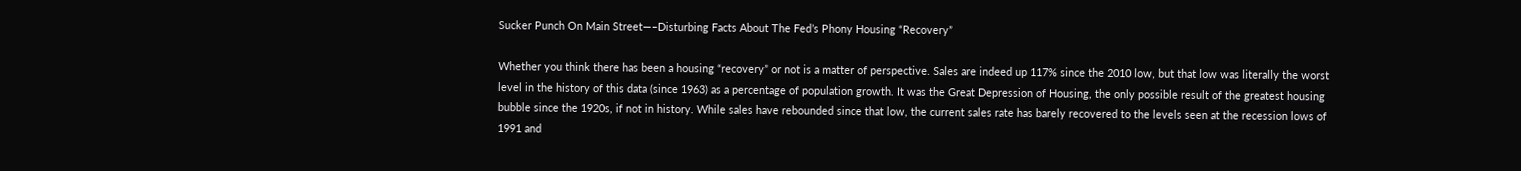Sucker Punch On Main Street—–Disturbing Facts About The Fed’s Phony Housing “Recovery”

Whether you think there has been a housing “recovery” or not is a matter of perspective. Sales are indeed up 117% since the 2010 low, but that low was literally the worst level in the history of this data (since 1963) as a percentage of population growth. It was the Great Depression of Housing, the only possible result of the greatest housing bubble since the 1920s, if not in history. While sales have rebounded since that low, the current sales rate has barely recovered to the levels seen at the recession lows of 1991 and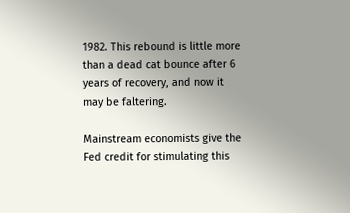1982. This rebound is little more than a dead cat bounce after 6 years of recovery, and now it may be faltering.

Mainstream economists give the Fed credit for stimulating this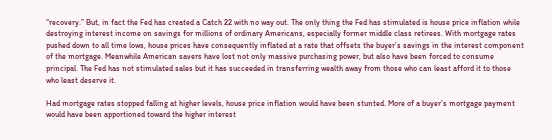“recovery.” But, in fact the Fed has created a Catch 22 with no way out. The only thing the Fed has stimulated is house price inflation while destroying interest income on savings for millions of ordinary Americans, especially former middle class retirees. With mortgage rates pushed down to all time lows, house prices have consequently inflated at a rate that offsets the buyer’s savings in the interest component of the mortgage. Meanwhile American savers have lost not only massive purchasing power, but also have been forced to consume principal. The Fed has not stimulated sales but it has succeeded in transferring wealth away from those who can least afford it to those who least deserve it.

Had mortgage rates stopped falling at higher levels, house price inflation would have been stunted. More of a buyer’s mortgage payment would have been apportioned toward the higher interest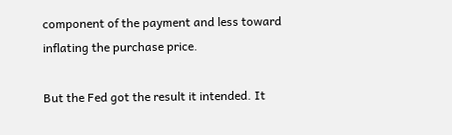component of the payment and less toward inflating the purchase price.

But the Fed got the result it intended. It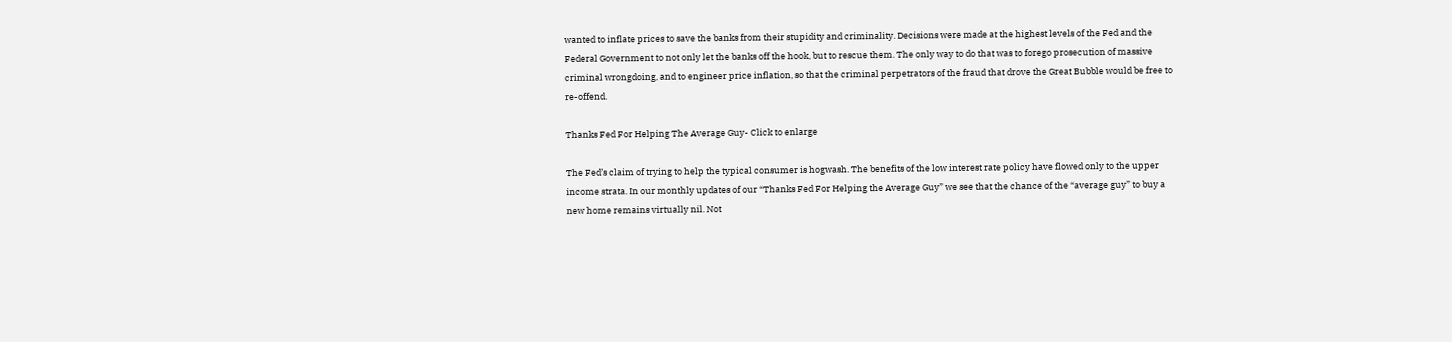wanted to inflate prices to save the banks from their stupidity and criminality. Decisions were made at the highest levels of the Fed and the Federal Government to not only let the banks off the hook, but to rescue them. The only way to do that was to forego prosecution of massive criminal wrongdoing, and to engineer price inflation, so that the criminal perpetrators of the fraud that drove the Great Bubble would be free to re-offend.

Thanks Fed For Helping The Average Guy- Click to enlarge

The Fed’s claim of trying to help the typical consumer is hogwash. The benefits of the low interest rate policy have flowed only to the upper income strata. In our monthly updates of our “Thanks Fed For Helping the Average Guy” we see that the chance of the “average guy” to buy a new home remains virtually nil. Not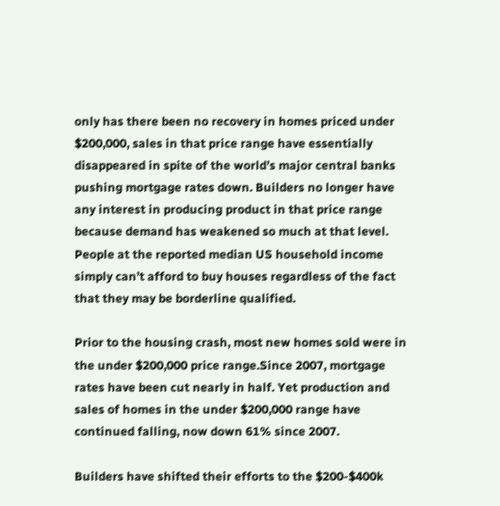only has there been no recovery in homes priced under $200,000, sales in that price range have essentially disappeared in spite of the world’s major central banks pushing mortgage rates down. Builders no longer have any interest in producing product in that price range because demand has weakened so much at that level. People at the reported median US household income simply can’t afford to buy houses regardless of the fact that they may be borderline qualified.

Prior to the housing crash, most new homes sold were in the under $200,000 price range.Since 2007, mortgage rates have been cut nearly in half. Yet production and sales of homes in the under $200,000 range have continued falling, now down 61% since 2007.

Builders have shifted their efforts to the $200-$400k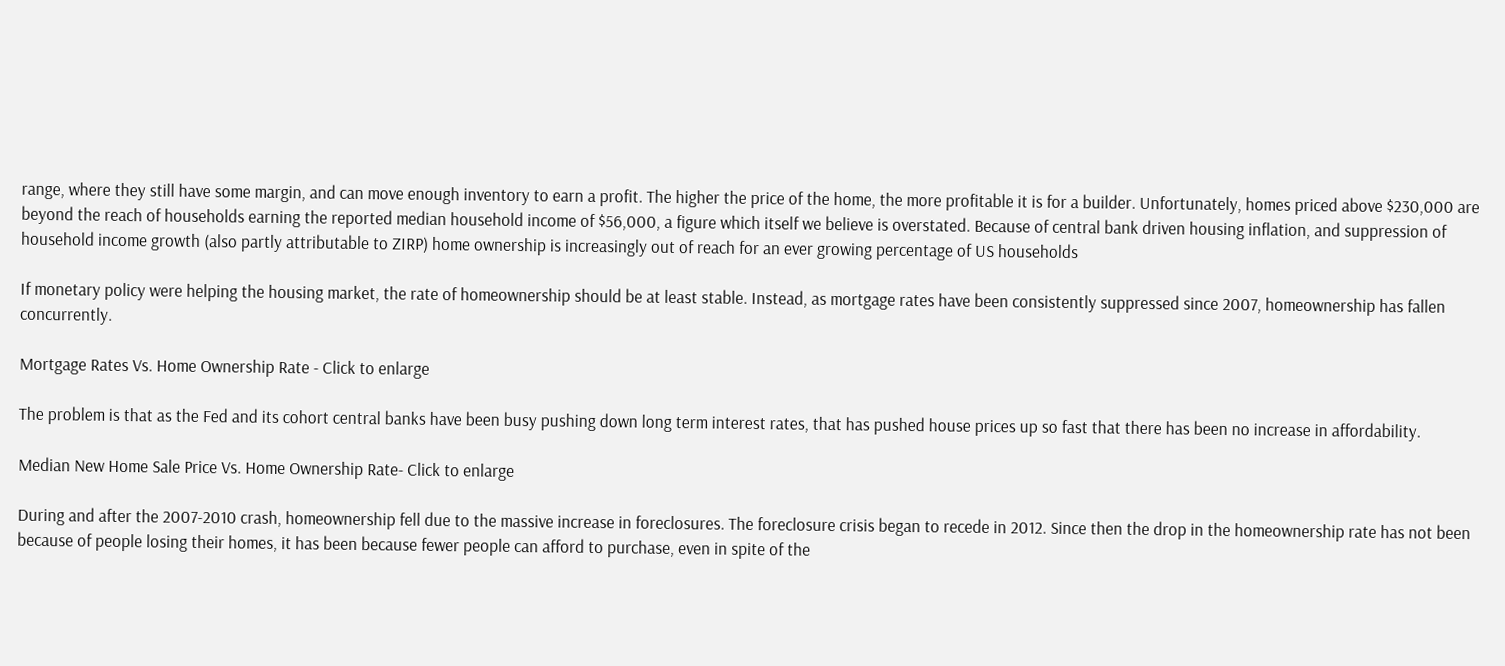range, where they still have some margin, and can move enough inventory to earn a profit. The higher the price of the home, the more profitable it is for a builder. Unfortunately, homes priced above $230,000 are beyond the reach of households earning the reported median household income of $56,000, a figure which itself we believe is overstated. Because of central bank driven housing inflation, and suppression of household income growth (also partly attributable to ZIRP) home ownership is increasingly out of reach for an ever growing percentage of US households

If monetary policy were helping the housing market, the rate of homeownership should be at least stable. Instead, as mortgage rates have been consistently suppressed since 2007, homeownership has fallen concurrently.

Mortgage Rates Vs. Home Ownership Rate - Click to enlarge

The problem is that as the Fed and its cohort central banks have been busy pushing down long term interest rates, that has pushed house prices up so fast that there has been no increase in affordability.

Median New Home Sale Price Vs. Home Ownership Rate- Click to enlarge

During and after the 2007-2010 crash, homeownership fell due to the massive increase in foreclosures. The foreclosure crisis began to recede in 2012. Since then the drop in the homeownership rate has not been because of people losing their homes, it has been because fewer people can afford to purchase, even in spite of the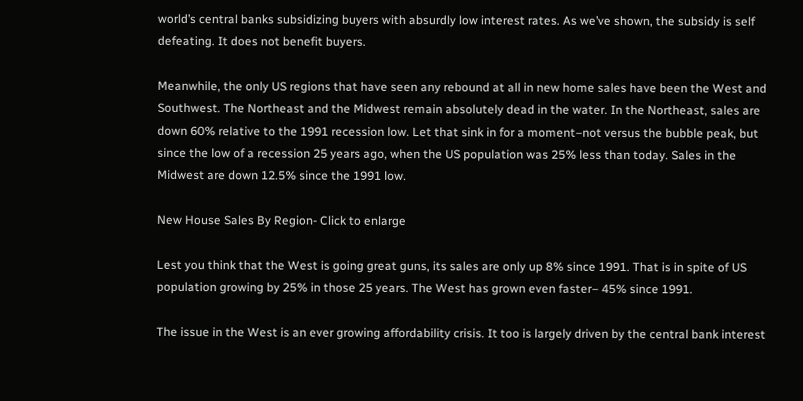world’s central banks subsidizing buyers with absurdly low interest rates. As we’ve shown, the subsidy is self defeating. It does not benefit buyers.

Meanwhile, the only US regions that have seen any rebound at all in new home sales have been the West and Southwest. The Northeast and the Midwest remain absolutely dead in the water. In the Northeast, sales are down 60% relative to the 1991 recession low. Let that sink in for a moment–not versus the bubble peak, but since the low of a recession 25 years ago, when the US population was 25% less than today. Sales in the Midwest are down 12.5% since the 1991 low.

New House Sales By Region- Click to enlarge

Lest you think that the West is going great guns, its sales are only up 8% since 1991. That is in spite of US population growing by 25% in those 25 years. The West has grown even faster– 45% since 1991.

The issue in the West is an ever growing affordability crisis. It too is largely driven by the central bank interest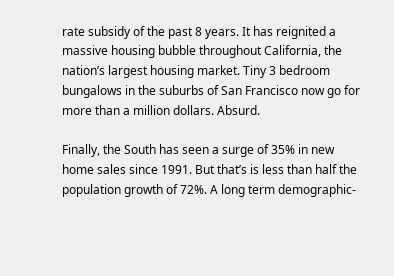rate subsidy of the past 8 years. It has reignited a massive housing bubble throughout California, the nation’s largest housing market. Tiny 3 bedroom bungalows in the suburbs of San Francisco now go for more than a million dollars. Absurd.

Finally, the South has seen a surge of 35% in new home sales since 1991. But that’s is less than half the population growth of 72%. A long term demographic-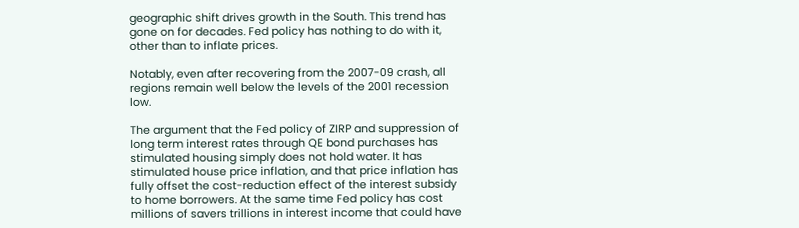geographic shift drives growth in the South. This trend has gone on for decades. Fed policy has nothing to do with it, other than to inflate prices.

Notably, even after recovering from the 2007-09 crash, all regions remain well below the levels of the 2001 recession low.

The argument that the Fed policy of ZIRP and suppression of long term interest rates through QE bond purchases has stimulated housing simply does not hold water. It has stimulated house price inflation, and that price inflation has fully offset the cost-reduction effect of the interest subsidy to home borrowers. At the same time Fed policy has cost millions of savers trillions in interest income that could have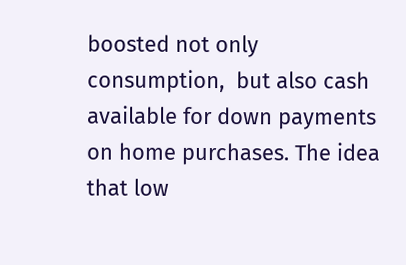boosted not only consumption,  but also cash available for down payments on home purchases. The idea that low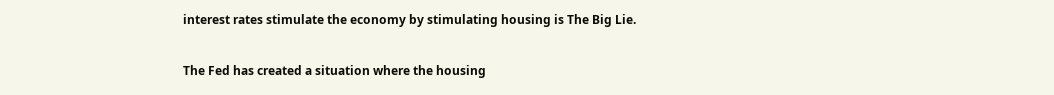interest rates stimulate the economy by stimulating housing is The Big Lie.

The Fed has created a situation where the housing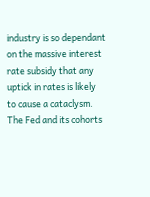industry is so dependant on the massive interest rate subsidy that any uptick in rates is likely to cause a cataclysm. The Fed and its cohorts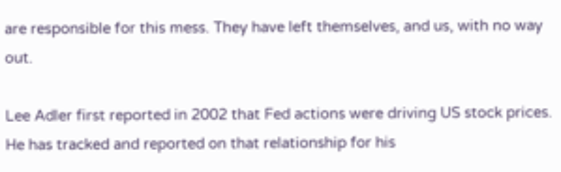are responsible for this mess. They have left themselves, and us, with no way out.

Lee Adler first reported in 2002 that Fed actions were driving US stock prices. He has tracked and reported on that relationship for his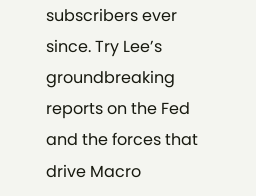subscribers ever since. Try Lee’s groundbreaking reports on the Fed and the forces that drive Macro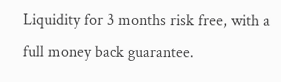Liquidity for 3 months risk free, with a full money back guarantee.